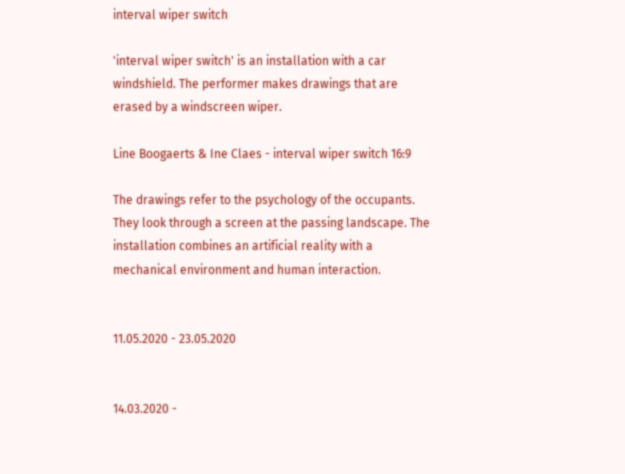interval wiper switch

'interval wiper switch' is an installation with a car windshield. The performer makes drawings that are erased by a windscreen wiper.

Line Boogaerts & Ine Claes - interval wiper switch 16:9

The drawings refer to the psychology of the occupants. They look through a screen at the passing landscape. The installation combines an artificial reality with a mechanical environment and human interaction.


11.05.2020 - 23.05.2020


14.03.2020 -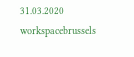31.03.2020
workspacebrussels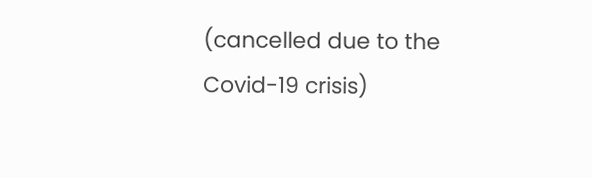(cancelled due to the Covid-19 crisis)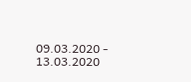09.03.2020 - 13.03.2020